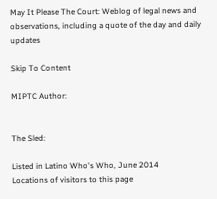May It Please The Court: Weblog of legal news and observations, including a quote of the day and daily updates

Skip To Content

MIPTC Author:


The Sled:

Listed in Latino Who's Who, June 2014
Locations of visitors to this page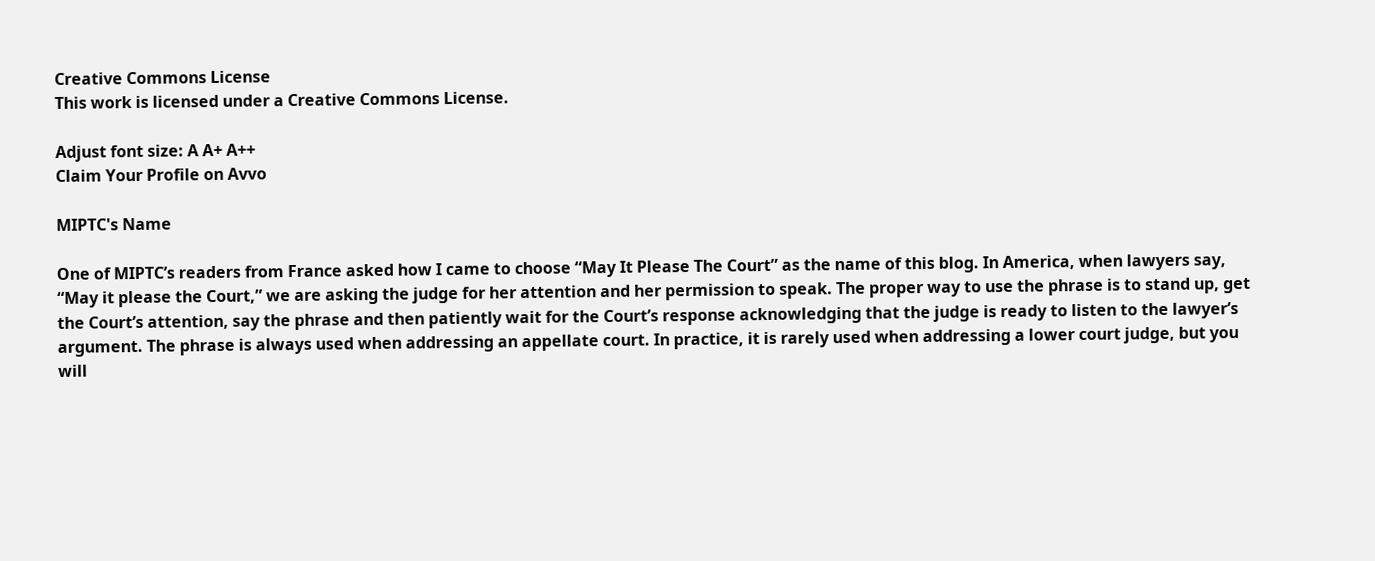Creative Commons License
This work is licensed under a Creative Commons License.

Adjust font size: A A+ A++
Claim Your Profile on Avvo

MIPTC's Name

One of MIPTC’s readers from France asked how I came to choose “May It Please The Court” as the name of this blog. In America, when lawyers say, “May it please the Court,” we are asking the judge for her attention and her permission to speak. The proper way to use the phrase is to stand up, get the Court’s attention, say the phrase and then patiently wait for the Court’s response acknowledging that the judge is ready to listen to the lawyer’s argument. The phrase is always used when addressing an appellate court. In practice, it is rarely used when addressing a lower court judge, but you will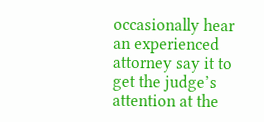occasionally hear an experienced attorney say it to get the judge’s attention at the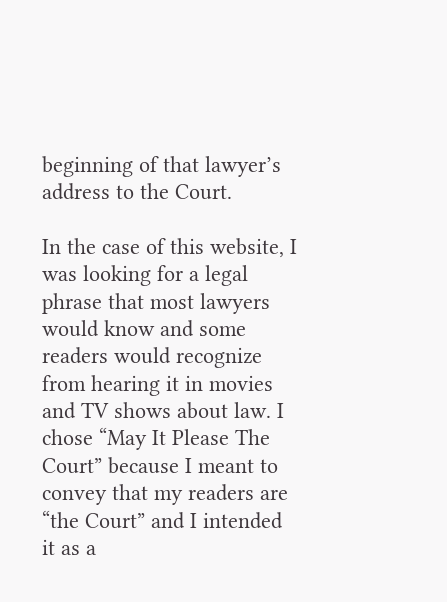beginning of that lawyer’s address to the Court.

In the case of this website, I was looking for a legal phrase that most lawyers would know and some readers would recognize from hearing it in movies and TV shows about law. I chose “May It Please The Court” because I meant to convey that my readers are “the Court” and I intended it as a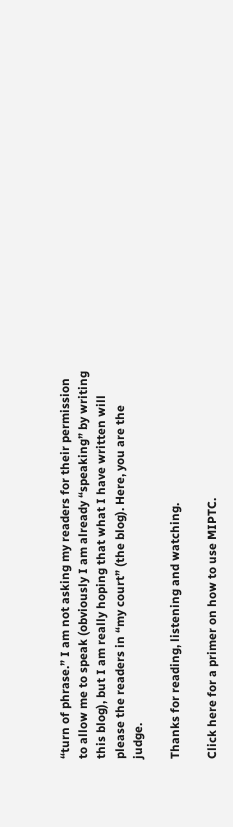“turn of phrase.” I am not asking my readers for their permission to allow me to speak (obviously I am already “speaking” by writing this blog), but I am really hoping that what I have written will please the readers in “my court” (the blog). Here, you are the judge.

Thanks for reading, listening and watching.

Click here for a primer on how to use MIPTC.